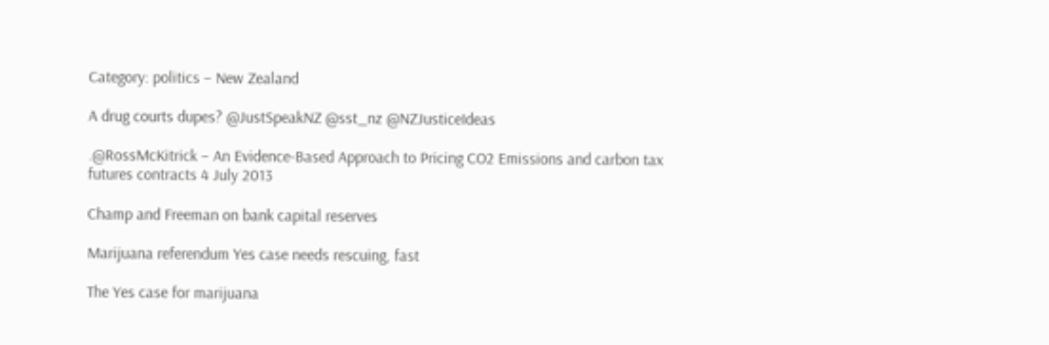Category: politics – New Zealand

A drug courts dupes? @JustSpeakNZ @sst_nz @NZJusticeIdeas

.@RossMcKitrick – An Evidence-Based Approach to Pricing CO2 Emissions and carbon tax futures contracts 4 July 2013

Champ and Freeman on bank capital reserves

Marijuana referendum Yes case needs rescuing, fast

The Yes case for marijuana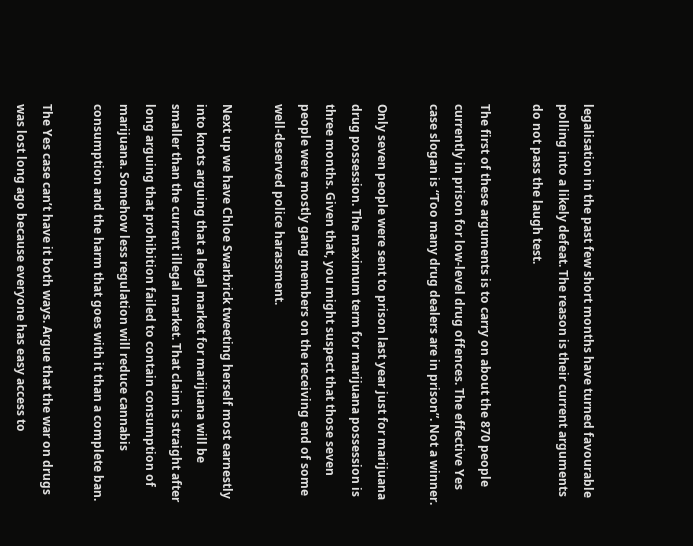legalisation in the past few short months have turned favourable polling into a likely defeat. The reason is their current arguments do not pass the laugh test.

The first of these arguments is to carry on about the 870 people currently in prison for low-level drug offences. The effective Yes case slogan is “Too many drug dealers are in prison”. Not a winner.

Only seven people were sent to prison last year just for marijuana drug possession. The maximum term for marijuana possession is three months. Given that, you might suspect that those seven people were mostly gang members on the receiving end of some well-deserved police harassment.

Next up we have Chloe Swarbrick tweeting herself most earnestly into knots arguing that a legal market for marijuana will be smaller than the current illegal market. That claim is straight after long arguing that prohibition failed to contain consumption of marijuana. Somehow less regulation will reduce cannabis consumption and the harm that goes with it than a complete ban.

The Yes case can’t have it both ways. Argue that the war on drugs was lost long ago because everyone has easy access to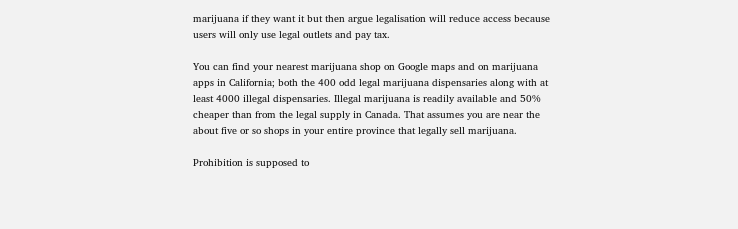marijuana if they want it but then argue legalisation will reduce access because users will only use legal outlets and pay tax.

You can find your nearest marijuana shop on Google maps and on marijuana apps in California; both the 400 odd legal marijuana dispensaries along with at least 4000 illegal dispensaries. Illegal marijuana is readily available and 50% cheaper than from the legal supply in Canada. That assumes you are near the about five or so shops in your entire province that legally sell marijuana.

Prohibition is supposed to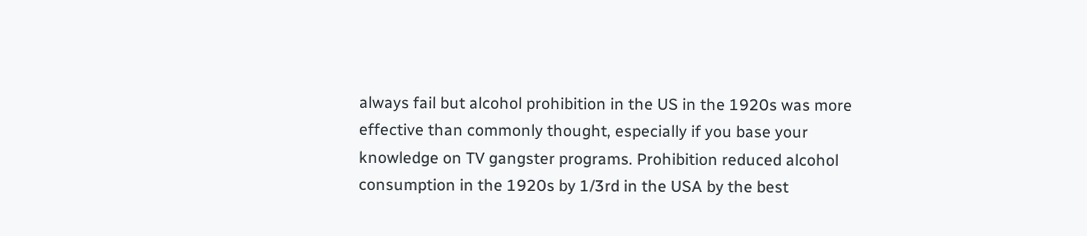always fail but alcohol prohibition in the US in the 1920s was more effective than commonly thought, especially if you base your knowledge on TV gangster programs. Prohibition reduced alcohol consumption in the 1920s by 1/3rd in the USA by the best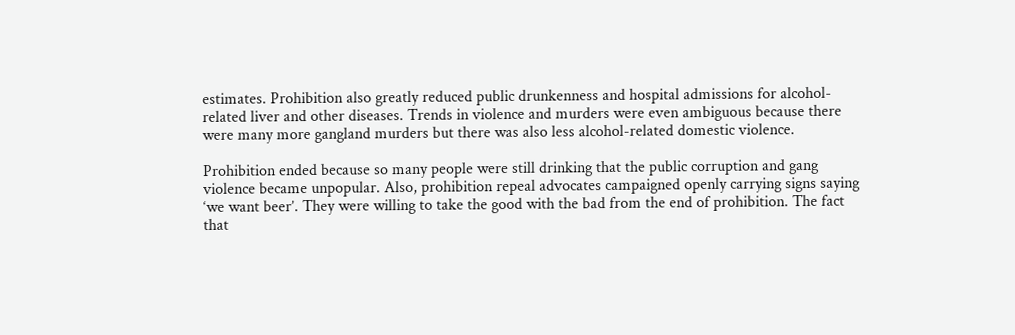estimates. Prohibition also greatly reduced public drunkenness and hospital admissions for alcohol-related liver and other diseases. Trends in violence and murders were even ambiguous because there were many more gangland murders but there was also less alcohol-related domestic violence.

Prohibition ended because so many people were still drinking that the public corruption and gang violence became unpopular. Also, prohibition repeal advocates campaigned openly carrying signs saying ‘we want beer’. They were willing to take the good with the bad from the end of prohibition. The fact that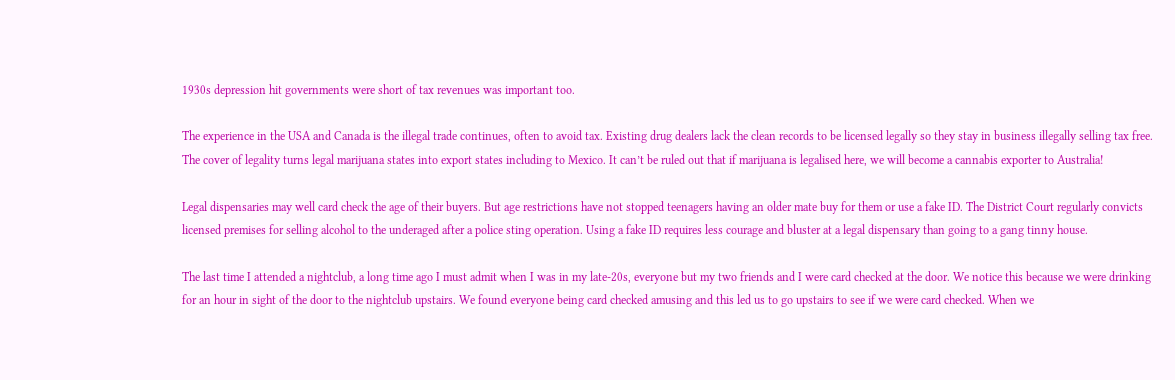1930s depression hit governments were short of tax revenues was important too.

The experience in the USA and Canada is the illegal trade continues, often to avoid tax. Existing drug dealers lack the clean records to be licensed legally so they stay in business illegally selling tax free. The cover of legality turns legal marijuana states into export states including to Mexico. It can’t be ruled out that if marijuana is legalised here, we will become a cannabis exporter to Australia!

Legal dispensaries may well card check the age of their buyers. But age restrictions have not stopped teenagers having an older mate buy for them or use a fake ID. The District Court regularly convicts licensed premises for selling alcohol to the underaged after a police sting operation. Using a fake ID requires less courage and bluster at a legal dispensary than going to a gang tinny house.

The last time I attended a nightclub, a long time ago I must admit when I was in my late-20s, everyone but my two friends and I were card checked at the door. We notice this because we were drinking for an hour in sight of the door to the nightclub upstairs. We found everyone being card checked amusing and this led us to go upstairs to see if we were card checked. When we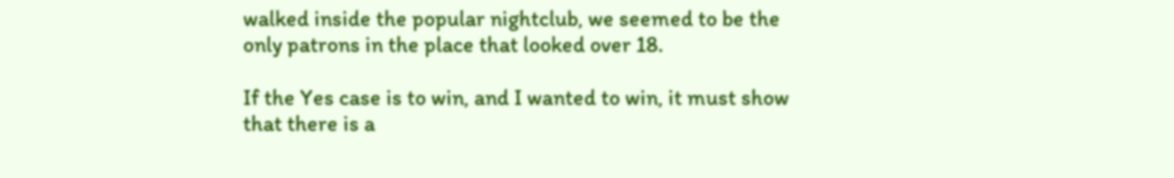walked inside the popular nightclub, we seemed to be the only patrons in the place that looked over 18.

If the Yes case is to win, and I wanted to win, it must show that there is a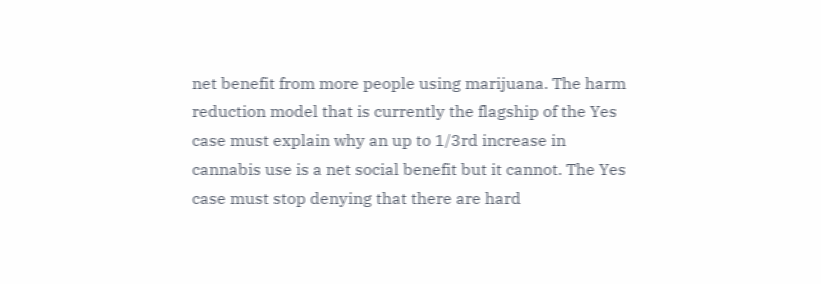net benefit from more people using marijuana. The harm reduction model that is currently the flagship of the Yes case must explain why an up to 1/3rd increase in cannabis use is a net social benefit but it cannot. The Yes case must stop denying that there are hard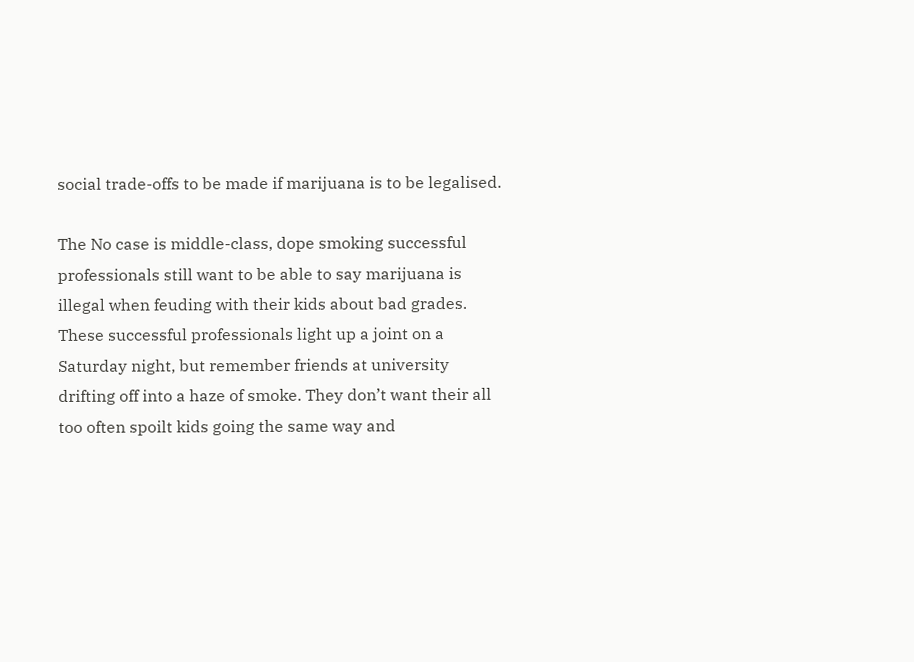social trade-offs to be made if marijuana is to be legalised.

The No case is middle-class, dope smoking successful professionals still want to be able to say marijuana is illegal when feuding with their kids about bad grades. These successful professionals light up a joint on a Saturday night, but remember friends at university drifting off into a haze of smoke. They don’t want their all too often spoilt kids going the same way and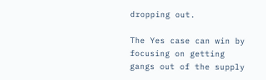dropping out.

The Yes case can win by focusing on getting gangs out of the supply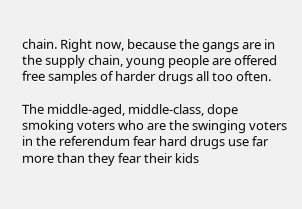chain. Right now, because the gangs are in the supply chain, young people are offered free samples of harder drugs all too often.

The middle-aged, middle-class, dope smoking voters who are the swinging voters in the referendum fear hard drugs use far more than they fear their kids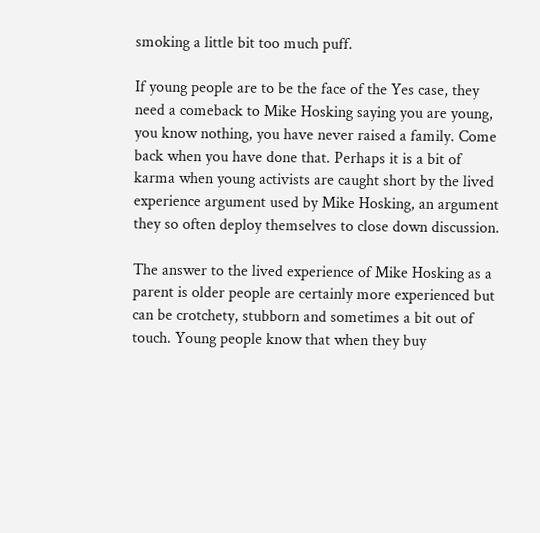smoking a little bit too much puff.

If young people are to be the face of the Yes case, they need a comeback to Mike Hosking saying you are young, you know nothing, you have never raised a family. Come back when you have done that. Perhaps it is a bit of karma when young activists are caught short by the lived experience argument used by Mike Hosking, an argument they so often deploy themselves to close down discussion.

The answer to the lived experience of Mike Hosking as a parent is older people are certainly more experienced but can be crotchety, stubborn and sometimes a bit out of touch. Young people know that when they buy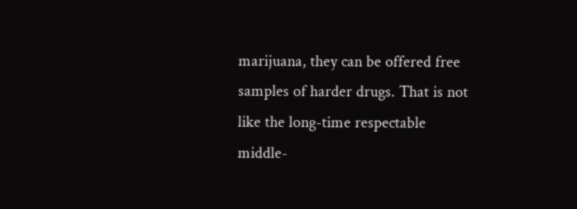marijuana, they can be offered free samples of harder drugs. That is not like the long-time respectable middle-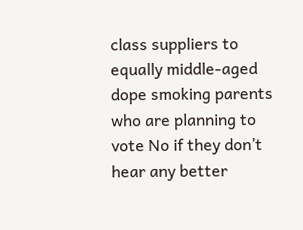class suppliers to equally middle-aged dope smoking parents who are planning to vote No if they don’t hear any better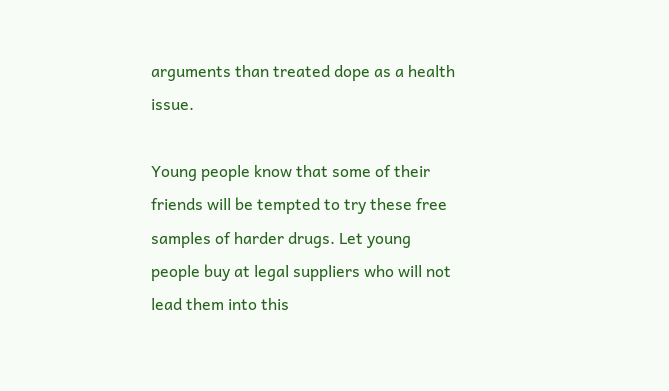arguments than treated dope as a health issue.

Young people know that some of their friends will be tempted to try these free samples of harder drugs. Let young people buy at legal suppliers who will not lead them into this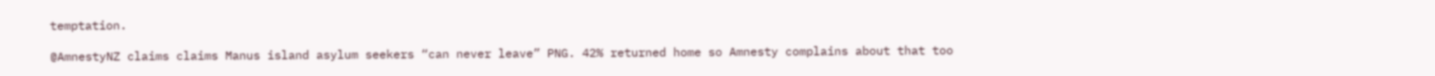temptation.

@AmnestyNZ claims claims Manus island asylum seekers “can never leave” PNG. 42% returned home so Amnesty complains about that too